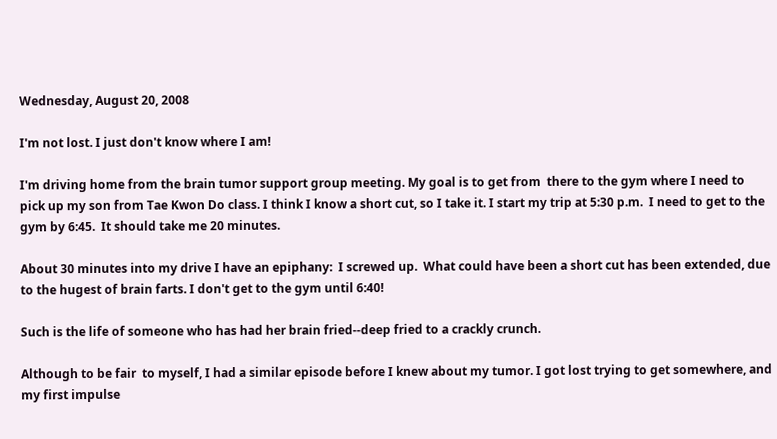Wednesday, August 20, 2008

I'm not lost. I just don't know where I am!

I'm driving home from the brain tumor support group meeting. My goal is to get from  there to the gym where I need to pick up my son from Tae Kwon Do class. I think I know a short cut, so I take it. I start my trip at 5:30 p.m.  I need to get to the gym by 6:45.  It should take me 20 minutes.

About 30 minutes into my drive I have an epiphany:  I screwed up.  What could have been a short cut has been extended, due to the hugest of brain farts. I don't get to the gym until 6:40!

Such is the life of someone who has had her brain fried--deep fried to a crackly crunch.

Although to be fair  to myself, I had a similar episode before I knew about my tumor. I got lost trying to get somewhere, and my first impulse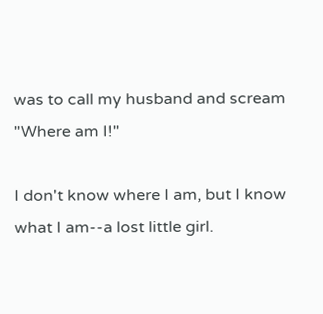was to call my husband and scream "Where am I!"

I don't know where I am, but I know what I am--a lost little girl.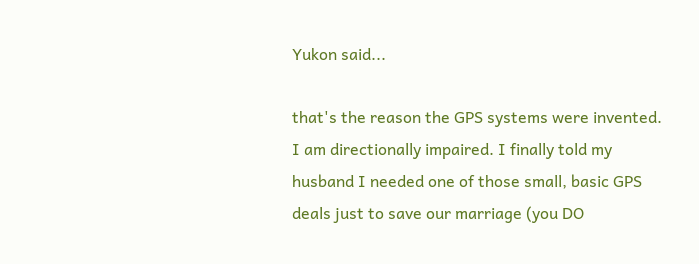Yukon said...

that's the reason the GPS systems were invented. I am directionally impaired. I finally told my husband I needed one of those small, basic GPS deals just to save our marriage (you DO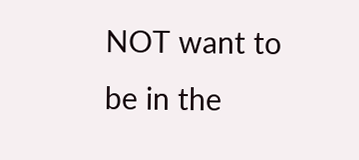NOT want to be in the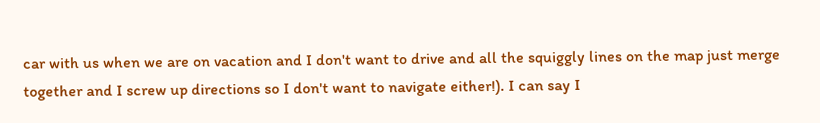car with us when we are on vacation and I don't want to drive and all the squiggly lines on the map just merge together and I screw up directions so I don't want to navigate either!). I can say I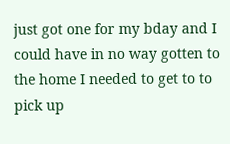just got one for my bday and I could have in no way gotten to the home I needed to get to to pick up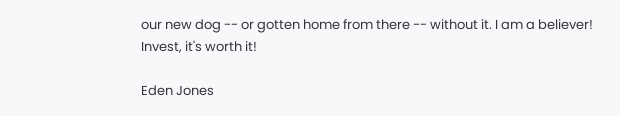our new dog -- or gotten home from there -- without it. I am a believer! Invest, it's worth it!

Eden Jones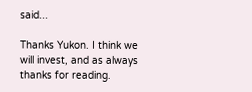said...

Thanks Yukon. I think we will invest, and as always thanks for reading.